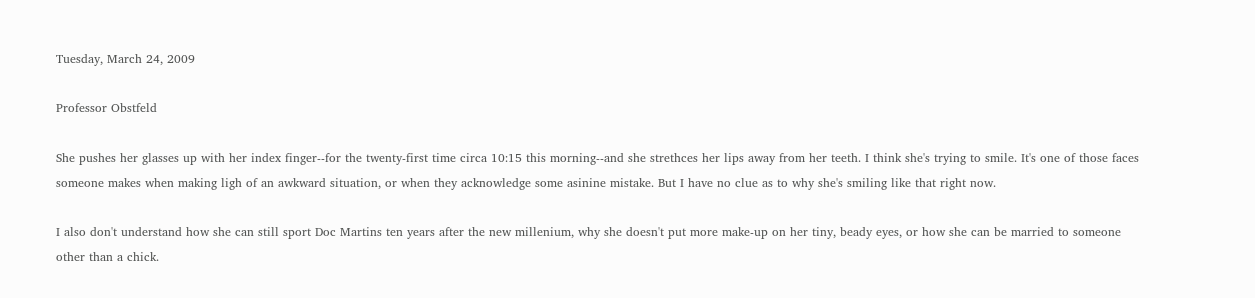Tuesday, March 24, 2009

Professor Obstfeld

She pushes her glasses up with her index finger--for the twenty-first time circa 10:15 this morning--and she strethces her lips away from her teeth. I think she's trying to smile. It's one of those faces someone makes when making ligh of an awkward situation, or when they acknowledge some asinine mistake. But I have no clue as to why she's smiling like that right now.

I also don't understand how she can still sport Doc Martins ten years after the new millenium, why she doesn't put more make-up on her tiny, beady eyes, or how she can be married to someone other than a chick.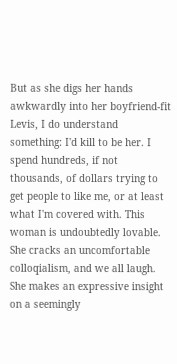But as she digs her hands awkwardly into her boyfriend-fit Levis, I do understand something: I'd kill to be her. I spend hundreds, if not thousands, of dollars trying to get people to like me, or at least what I'm covered with. This woman is undoubtedly lovable. She cracks an uncomfortable colloqialism, and we all laugh. She makes an expressive insight on a seemingly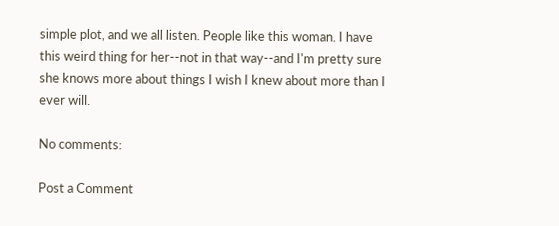simple plot, and we all listen. People like this woman. I have this weird thing for her--not in that way--and I'm pretty sure she knows more about things I wish I knew about more than I ever will.

No comments:

Post a Comment